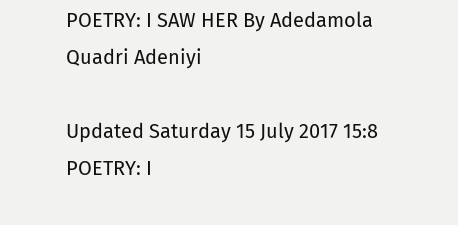POETRY: I SAW HER By Adedamola Quadri Adeniyi

Updated Saturday 15 July 2017 15:8
POETRY: I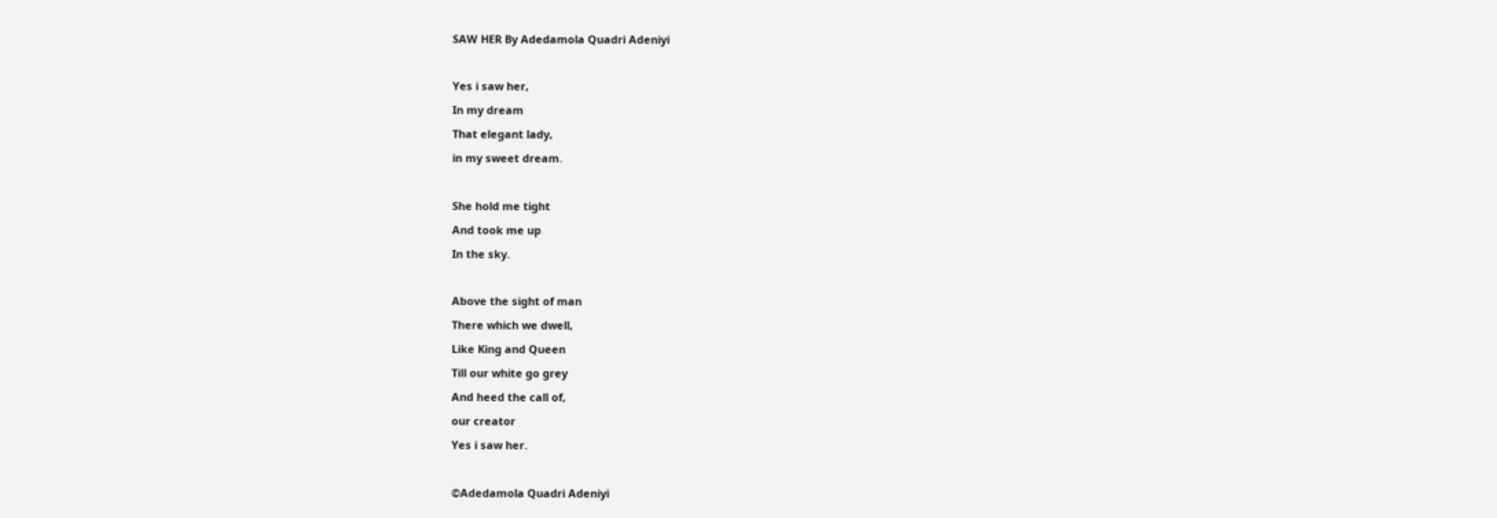SAW HER By Adedamola Quadri Adeniyi

Yes i saw her,
In my dream
That elegant lady,
in my sweet dream.

She hold me tight
And took me up
In the sky.

Above the sight of man
There which we dwell,
Like King and Queen
Till our white go grey
And heed the call of,
our creator
Yes i saw her.

©Adedamola Quadri Adeniyi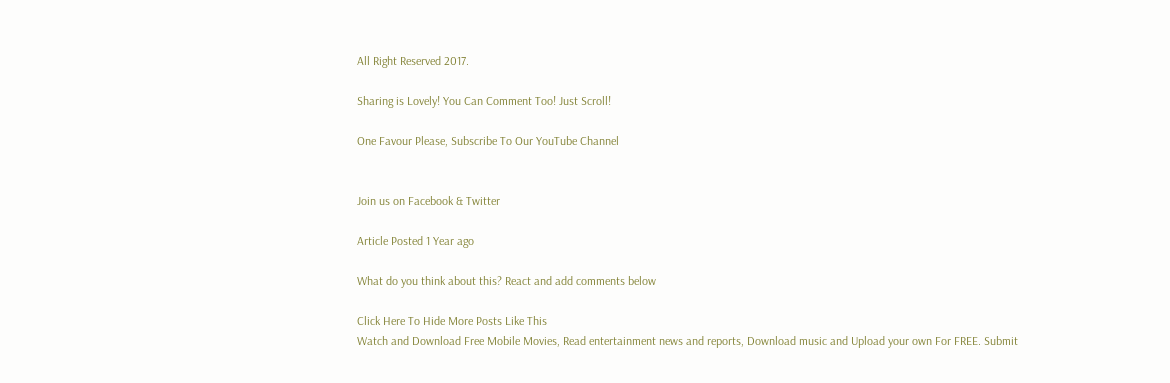All Right Reserved 2017.

Sharing is Lovely! You Can Comment Too! Just Scroll!

One Favour Please, Subscribe To Our YouTube Channel


Join us on Facebook & Twitter

Article Posted 1 Year ago

What do you think about this? React and add comments below

Click Here To Hide More Posts Like This
Watch and Download Free Mobile Movies, Read entertainment news and reports, Download music and Upload your own For FREE. Submit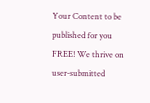Your Content to be published for you FREE! We thrive on user-submitted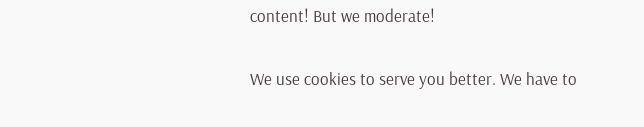content! But we moderate!

We use cookies to serve you better. We have to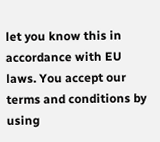let you know this in accordance with EU laws. You accept our terms and conditions by using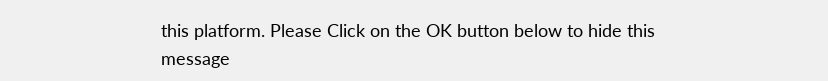this platform. Please Click on the OK button below to hide this message